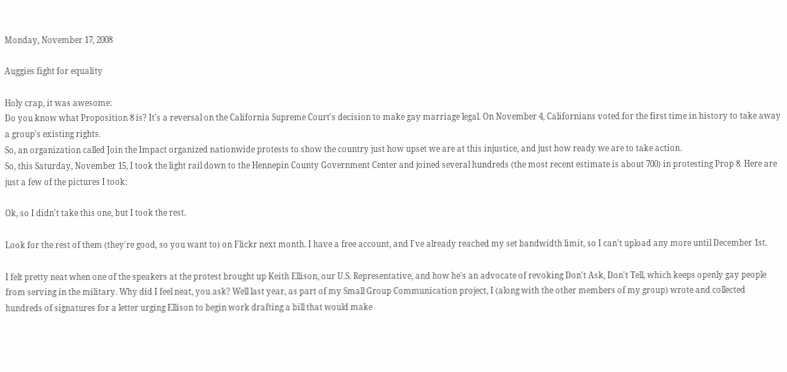Monday, November 17, 2008

Auggies fight for equality

Holy crap, it was awesome:
Do you know what Proposition 8 is? It's a reversal on the California Supreme Court's decision to make gay marriage legal. On November 4, Californians voted for the first time in history to take away a group's existing rights.
So, an organization called Join the Impact organized nationwide protests to show the country just how upset we are at this injustice, and just how ready we are to take action.
So, this Saturday, November 15, I took the light rail down to the Hennepin County Government Center and joined several hundreds (the most recent estimate is about 700) in protesting Prop 8. Here are just a few of the pictures I took:

Ok, so I didn't take this one, but I took the rest.

Look for the rest of them (they're good, so you want to) on Flickr next month. I have a free account, and I've already reached my set bandwidth limit, so I can't upload any more until December 1st.

I felt pretty neat when one of the speakers at the protest brought up Keith Ellison, our U.S. Representative, and how he's an advocate of revoking Don't Ask, Don't Tell, which keeps openly gay people from serving in the military. Why did I feel neat, you ask? Well last year, as part of my Small Group Communication project, I (along with the other members of my group) wrote and collected hundreds of signatures for a letter urging Ellison to begin work drafting a bill that would make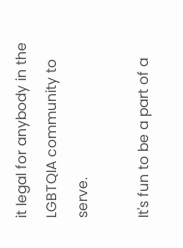it legal for anybody in the LGBTQIA community to serve.

It's fun to be a part of a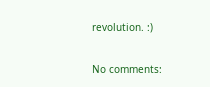revolution. :)

No comments: